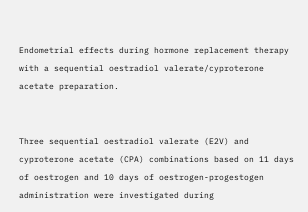Endometrial effects during hormone replacement therapy with a sequential oestradiol valerate/cyproterone acetate preparation.


Three sequential oestradiol valerate (E2V) and cyproterone acetate (CPA) combinations based on 11 days of oestrogen and 10 days of oestrogen-progestogen administration were investigated during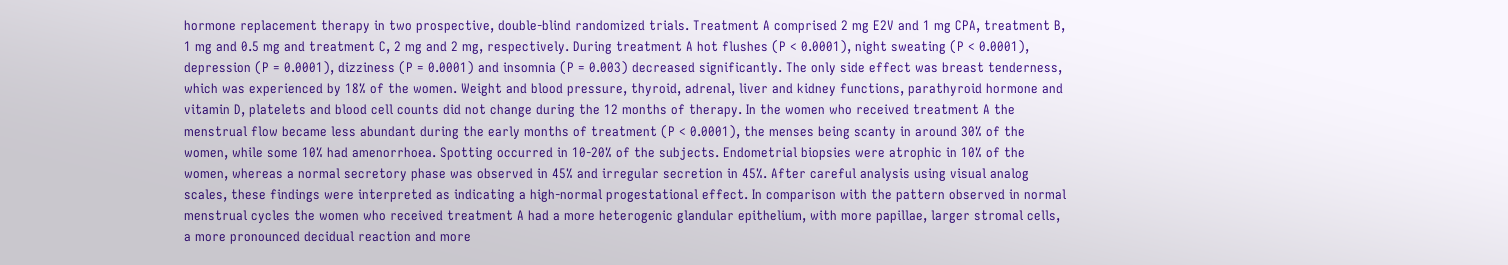hormone replacement therapy in two prospective, double-blind randomized trials. Treatment A comprised 2 mg E2V and 1 mg CPA, treatment B, 1 mg and 0.5 mg and treatment C, 2 mg and 2 mg, respectively. During treatment A hot flushes (P < 0.0001), night sweating (P < 0.0001), depression (P = 0.0001), dizziness (P = 0.0001) and insomnia (P = 0.003) decreased significantly. The only side effect was breast tenderness, which was experienced by 18% of the women. Weight and blood pressure, thyroid, adrenal, liver and kidney functions, parathyroid hormone and vitamin D, platelets and blood cell counts did not change during the 12 months of therapy. In the women who received treatment A the menstrual flow became less abundant during the early months of treatment (P < 0.0001), the menses being scanty in around 30% of the women, while some 10% had amenorrhoea. Spotting occurred in 10-20% of the subjects. Endometrial biopsies were atrophic in 10% of the women, whereas a normal secretory phase was observed in 45% and irregular secretion in 45%. After careful analysis using visual analog scales, these findings were interpreted as indicating a high-normal progestational effect. In comparison with the pattern observed in normal menstrual cycles the women who received treatment A had a more heterogenic glandular epithelium, with more papillae, larger stromal cells, a more pronounced decidual reaction and more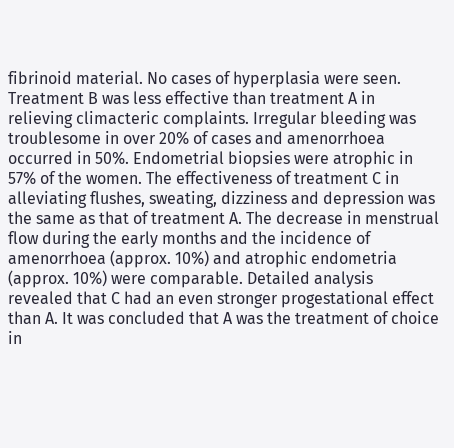fibrinoid material. No cases of hyperplasia were seen. Treatment B was less effective than treatment A in relieving climacteric complaints. Irregular bleeding was troublesome in over 20% of cases and amenorrhoea occurred in 50%. Endometrial biopsies were atrophic in 57% of the women. The effectiveness of treatment C in alleviating flushes, sweating, dizziness and depression was the same as that of treatment A. The decrease in menstrual flow during the early months and the incidence of amenorrhoea (approx. 10%) and atrophic endometria (approx. 10%) were comparable. Detailed analysis revealed that C had an even stronger progestational effect than A. It was concluded that A was the treatment of choice in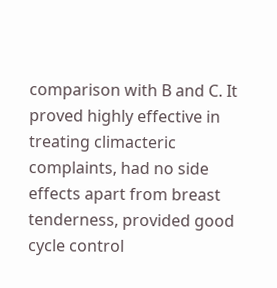comparison with B and C. It proved highly effective in treating climacteric complaints, had no side effects apart from breast tenderness, provided good cycle control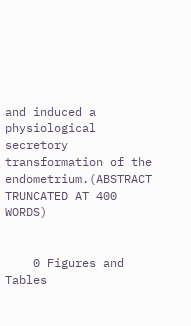and induced a physiological secretory transformation of the endometrium.(ABSTRACT TRUNCATED AT 400 WORDS)


    0 Figures and Tables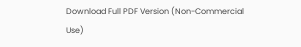Download Full PDF Version (Non-Commercial Use)